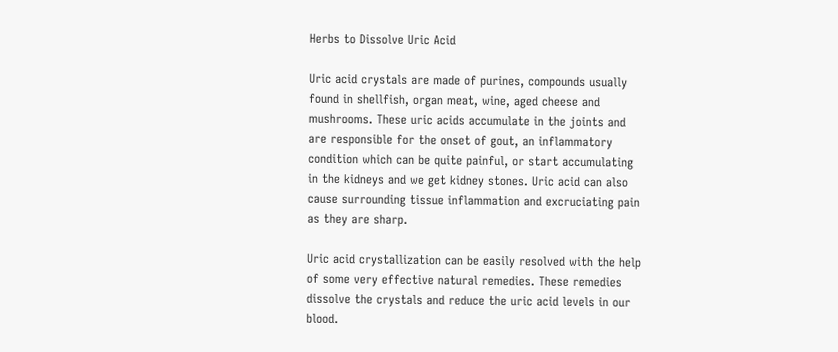Herbs to Dissolve Uric Acid

Uric acid crystals are made of purines, compounds usually found in shellfish, organ meat, wine, aged cheese and mushrooms. These uric acids accumulate in the joints and are responsible for the onset of gout, an inflammatory condition which can be quite painful, or start accumulating in the kidneys and we get kidney stones. Uric acid can also cause surrounding tissue inflammation and excruciating pain as they are sharp.

Uric acid crystallization can be easily resolved with the help of some very effective natural remedies. These remedies dissolve the crystals and reduce the uric acid levels in our blood.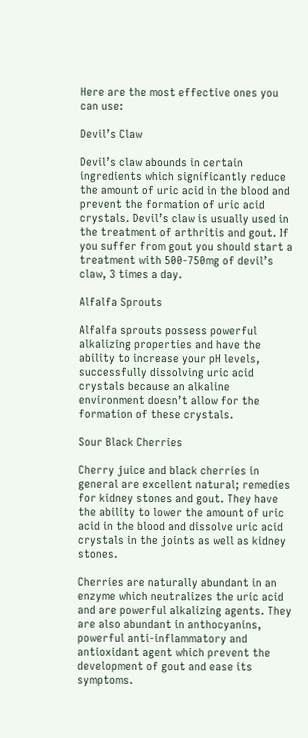Here are the most effective ones you can use:

Devil’s Claw

Devil’s claw abounds in certain ingredients which significantly reduce the amount of uric acid in the blood and prevent the formation of uric acid crystals. Devil’s claw is usually used in the treatment of arthritis and gout. If you suffer from gout you should start a treatment with 500-750mg of devil’s claw, 3 times a day.

Alfalfa Sprouts

Alfalfa sprouts possess powerful alkalizing properties and have the ability to increase your pH levels, successfully dissolving uric acid crystals because an alkaline environment doesn’t allow for the formation of these crystals.

Sour Black Cherries

Cherry juice and black cherries in general are excellent natural; remedies for kidney stones and gout. They have the ability to lower the amount of uric acid in the blood and dissolve uric acid crystals in the joints as well as kidney stones.

Cherries are naturally abundant in an enzyme which neutralizes the uric acid and are powerful alkalizing agents. They are also abundant in anthocyanins, powerful anti-inflammatory and antioxidant agent which prevent the development of gout and ease its symptoms.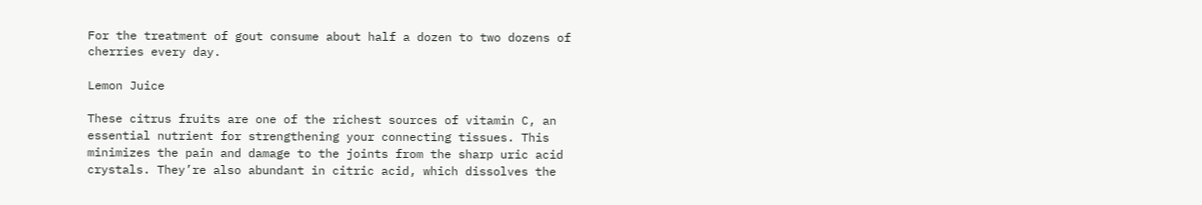For the treatment of gout consume about half a dozen to two dozens of cherries every day.

Lemon Juice

These citrus fruits are one of the richest sources of vitamin C, an essential nutrient for strengthening your connecting tissues. This minimizes the pain and damage to the joints from the sharp uric acid crystals. They’re also abundant in citric acid, which dissolves the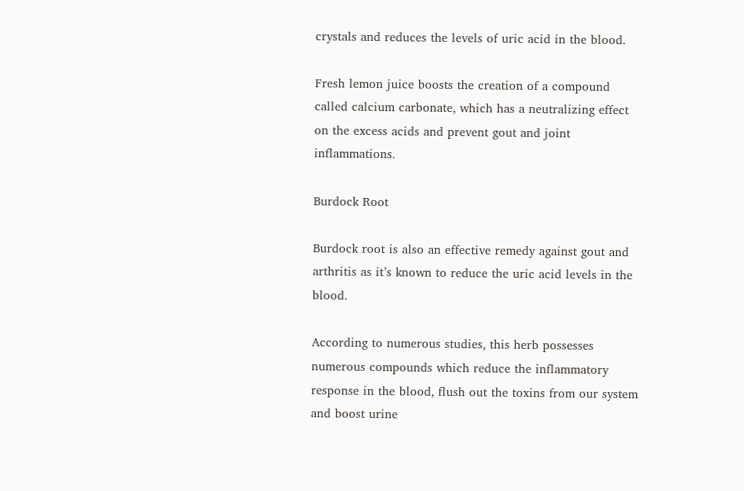crystals and reduces the levels of uric acid in the blood.

Fresh lemon juice boosts the creation of a compound called calcium carbonate, which has a neutralizing effect on the excess acids and prevent gout and joint inflammations.

Burdock Root

Burdock root is also an effective remedy against gout and arthritis as it’s known to reduce the uric acid levels in the blood.

According to numerous studies, this herb possesses numerous compounds which reduce the inflammatory response in the blood, flush out the toxins from our system and boost urine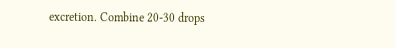excretion. Combine 20-30 drops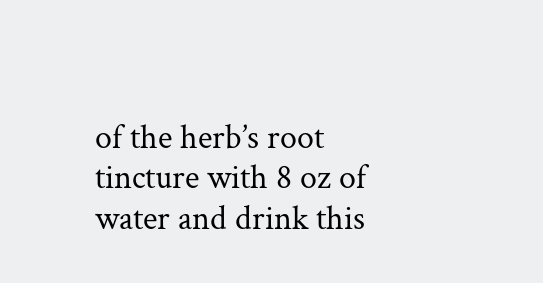of the herb’s root tincture with 8 oz of water and drink this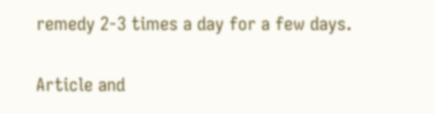remedy 2-3 times a day for a few days.

Article and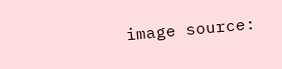image source: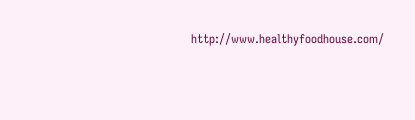http://www.healthyfoodhouse.com/